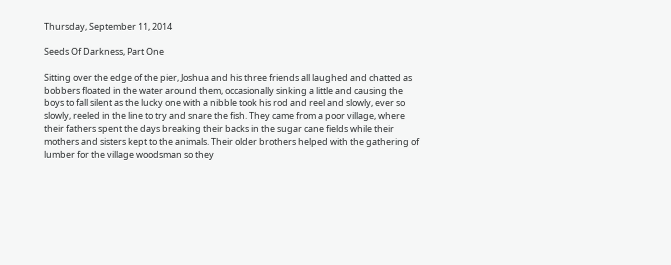Thursday, September 11, 2014

Seeds Of Darkness, Part One

Sitting over the edge of the pier, Joshua and his three friends all laughed and chatted as bobbers floated in the water around them, occasionally sinking a little and causing the boys to fall silent as the lucky one with a nibble took his rod and reel and slowly, ever so slowly, reeled in the line to try and snare the fish. They came from a poor village, where their fathers spent the days breaking their backs in the sugar cane fields while their mothers and sisters kept to the animals. Their older brothers helped with the gathering of lumber for the village woodsman so they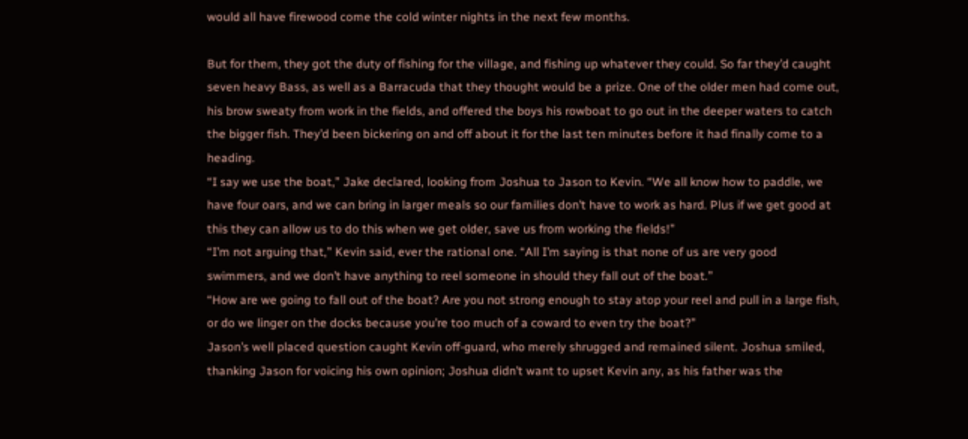would all have firewood come the cold winter nights in the next few months.

But for them, they got the duty of fishing for the village, and fishing up whatever they could. So far they’d caught seven heavy Bass, as well as a Barracuda that they thought would be a prize. One of the older men had come out, his brow sweaty from work in the fields, and offered the boys his rowboat to go out in the deeper waters to catch the bigger fish. They’d been bickering on and off about it for the last ten minutes before it had finally come to a heading.
“I say we use the boat,” Jake declared, looking from Joshua to Jason to Kevin. “We all know how to paddle, we have four oars, and we can bring in larger meals so our families don’t have to work as hard. Plus if we get good at this they can allow us to do this when we get older, save us from working the fields!”
“I’m not arguing that,” Kevin said, ever the rational one. “All I’m saying is that none of us are very good swimmers, and we don’t have anything to reel someone in should they fall out of the boat.”
“How are we going to fall out of the boat? Are you not strong enough to stay atop your reel and pull in a large fish, or do we linger on the docks because you’re too much of a coward to even try the boat?”
Jason’s well placed question caught Kevin off-guard, who merely shrugged and remained silent. Joshua smiled, thanking Jason for voicing his own opinion; Joshua didn’t want to upset Kevin any, as his father was the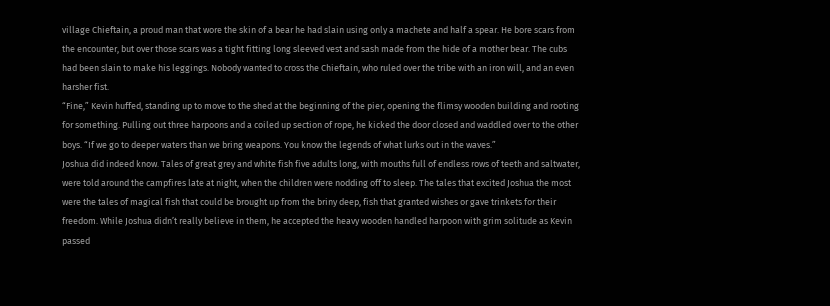village Chieftain, a proud man that wore the skin of a bear he had slain using only a machete and half a spear. He bore scars from the encounter, but over those scars was a tight fitting long sleeved vest and sash made from the hide of a mother bear. The cubs had been slain to make his leggings. Nobody wanted to cross the Chieftain, who ruled over the tribe with an iron will, and an even harsher fist.
“Fine,” Kevin huffed, standing up to move to the shed at the beginning of the pier, opening the flimsy wooden building and rooting for something. Pulling out three harpoons and a coiled up section of rope, he kicked the door closed and waddled over to the other boys. “If we go to deeper waters than we bring weapons. You know the legends of what lurks out in the waves.”
Joshua did indeed know. Tales of great grey and white fish five adults long, with mouths full of endless rows of teeth and saltwater, were told around the campfires late at night, when the children were nodding off to sleep. The tales that excited Joshua the most were the tales of magical fish that could be brought up from the briny deep, fish that granted wishes or gave trinkets for their freedom. While Joshua didn’t really believe in them, he accepted the heavy wooden handled harpoon with grim solitude as Kevin passed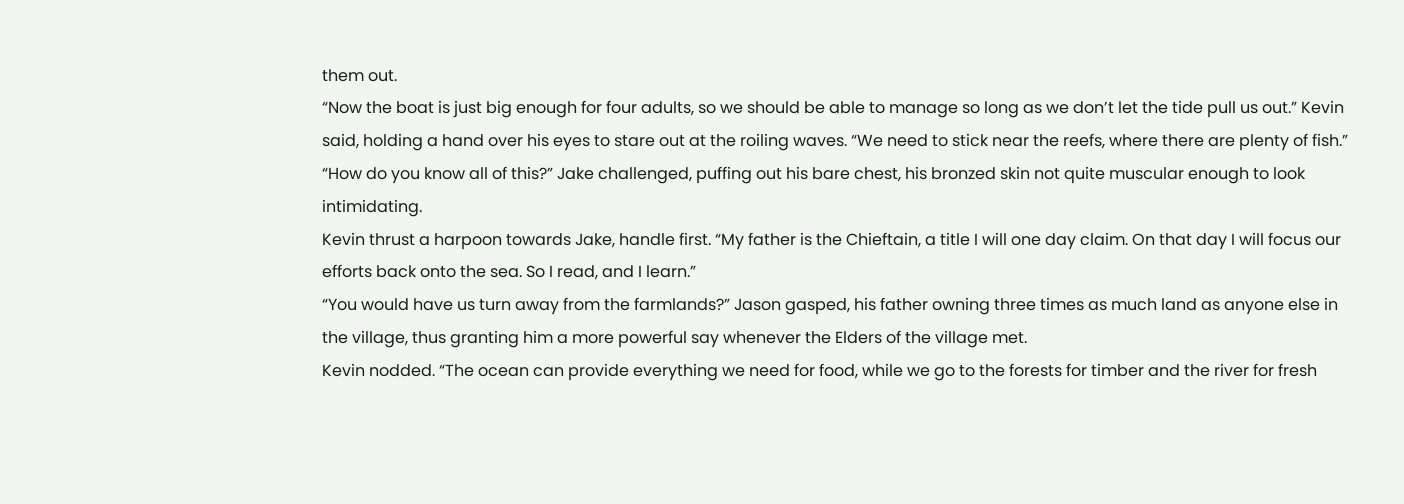them out.
“Now the boat is just big enough for four adults, so we should be able to manage so long as we don’t let the tide pull us out.” Kevin said, holding a hand over his eyes to stare out at the roiling waves. “We need to stick near the reefs, where there are plenty of fish.”
“How do you know all of this?” Jake challenged, puffing out his bare chest, his bronzed skin not quite muscular enough to look intimidating.
Kevin thrust a harpoon towards Jake, handle first. “My father is the Chieftain, a title I will one day claim. On that day I will focus our efforts back onto the sea. So I read, and I learn.”
“You would have us turn away from the farmlands?” Jason gasped, his father owning three times as much land as anyone else in the village, thus granting him a more powerful say whenever the Elders of the village met.
Kevin nodded. “The ocean can provide everything we need for food, while we go to the forests for timber and the river for fresh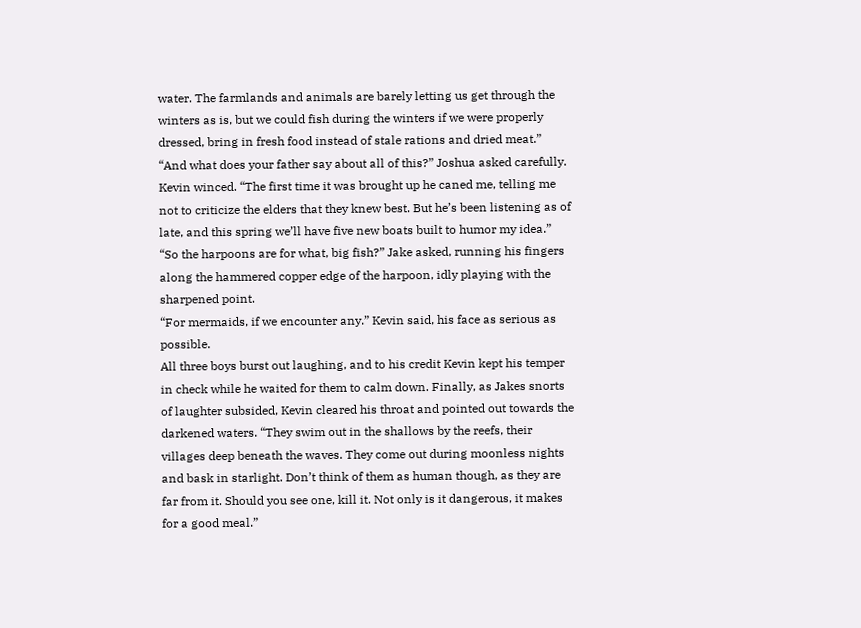water. The farmlands and animals are barely letting us get through the winters as is, but we could fish during the winters if we were properly dressed, bring in fresh food instead of stale rations and dried meat.”
“And what does your father say about all of this?” Joshua asked carefully.
Kevin winced. “The first time it was brought up he caned me, telling me not to criticize the elders that they knew best. But he’s been listening as of late, and this spring we’ll have five new boats built to humor my idea.”
“So the harpoons are for what, big fish?” Jake asked, running his fingers along the hammered copper edge of the harpoon, idly playing with the sharpened point.
“For mermaids, if we encounter any.” Kevin said, his face as serious as possible.
All three boys burst out laughing, and to his credit Kevin kept his temper in check while he waited for them to calm down. Finally, as Jakes snorts of laughter subsided, Kevin cleared his throat and pointed out towards the darkened waters. “They swim out in the shallows by the reefs, their villages deep beneath the waves. They come out during moonless nights and bask in starlight. Don’t think of them as human though, as they are far from it. Should you see one, kill it. Not only is it dangerous, it makes for a good meal.”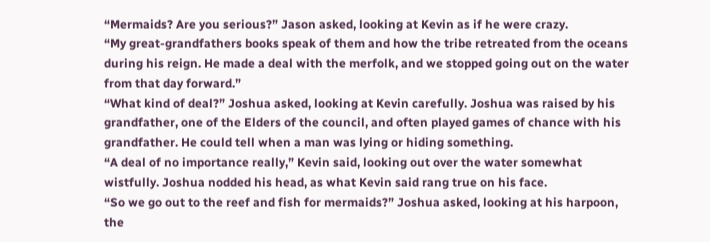“Mermaids? Are you serious?” Jason asked, looking at Kevin as if he were crazy.
“My great-grandfathers books speak of them and how the tribe retreated from the oceans during his reign. He made a deal with the merfolk, and we stopped going out on the water from that day forward.”
“What kind of deal?” Joshua asked, looking at Kevin carefully. Joshua was raised by his grandfather, one of the Elders of the council, and often played games of chance with his grandfather. He could tell when a man was lying or hiding something.
“A deal of no importance really,” Kevin said, looking out over the water somewhat wistfully. Joshua nodded his head, as what Kevin said rang true on his face.
“So we go out to the reef and fish for mermaids?” Joshua asked, looking at his harpoon, the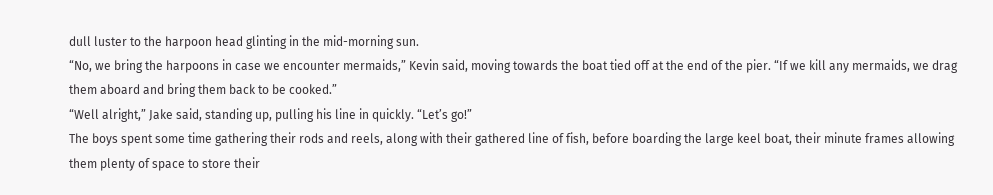dull luster to the harpoon head glinting in the mid-morning sun.
“No, we bring the harpoons in case we encounter mermaids,” Kevin said, moving towards the boat tied off at the end of the pier. “If we kill any mermaids, we drag them aboard and bring them back to be cooked.”
“Well alright,” Jake said, standing up, pulling his line in quickly. “Let’s go!”
The boys spent some time gathering their rods and reels, along with their gathered line of fish, before boarding the large keel boat, their minute frames allowing them plenty of space to store their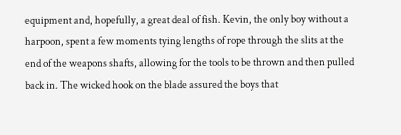equipment and, hopefully, a great deal of fish. Kevin, the only boy without a harpoon, spent a few moments tying lengths of rope through the slits at the end of the weapons shafts, allowing for the tools to be thrown and then pulled back in. The wicked hook on the blade assured the boys that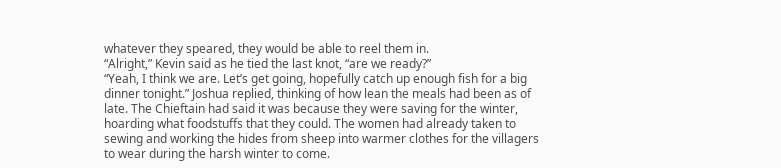whatever they speared, they would be able to reel them in.
“Alright,” Kevin said as he tied the last knot, “are we ready?”
“Yeah, I think we are. Let’s get going, hopefully catch up enough fish for a big dinner tonight.” Joshua replied, thinking of how lean the meals had been as of late. The Chieftain had said it was because they were saving for the winter, hoarding what foodstuffs that they could. The women had already taken to sewing and working the hides from sheep into warmer clothes for the villagers to wear during the harsh winter to come.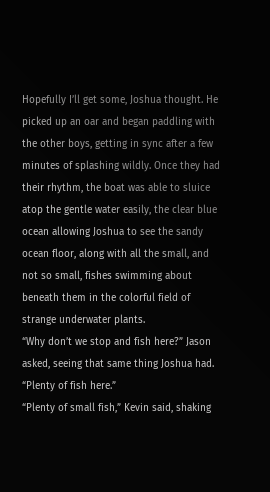Hopefully I’ll get some, Joshua thought. He picked up an oar and began paddling with the other boys, getting in sync after a few minutes of splashing wildly. Once they had their rhythm, the boat was able to sluice atop the gentle water easily, the clear blue ocean allowing Joshua to see the sandy ocean floor, along with all the small, and not so small, fishes swimming about beneath them in the colorful field of strange underwater plants.
“Why don’t we stop and fish here?” Jason asked, seeing that same thing Joshua had. “Plenty of fish here.”
“Plenty of small fish,” Kevin said, shaking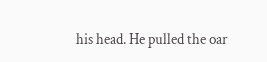his head. He pulled the oar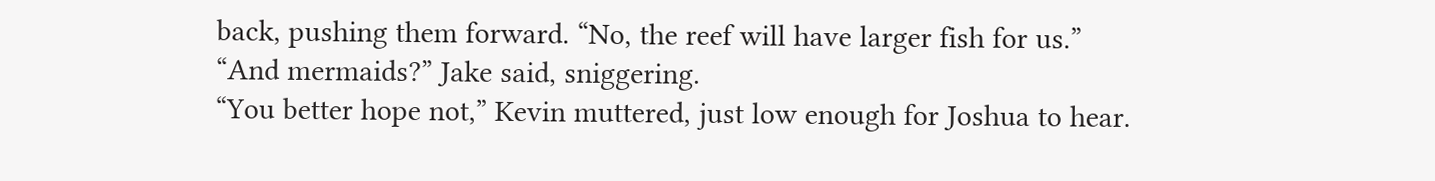back, pushing them forward. “No, the reef will have larger fish for us.”
“And mermaids?” Jake said, sniggering.
“You better hope not,” Kevin muttered, just low enough for Joshua to hear.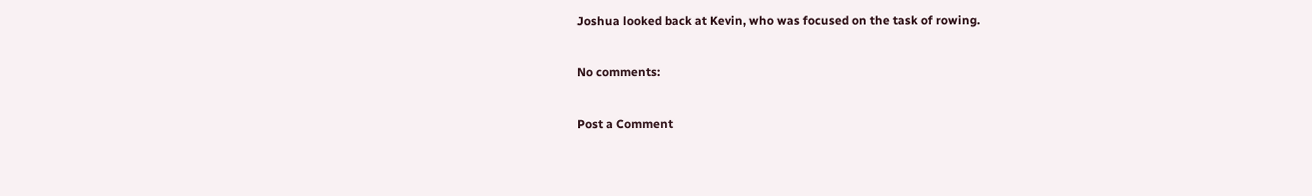Joshua looked back at Kevin, who was focused on the task of rowing.

No comments:

Post a Comment